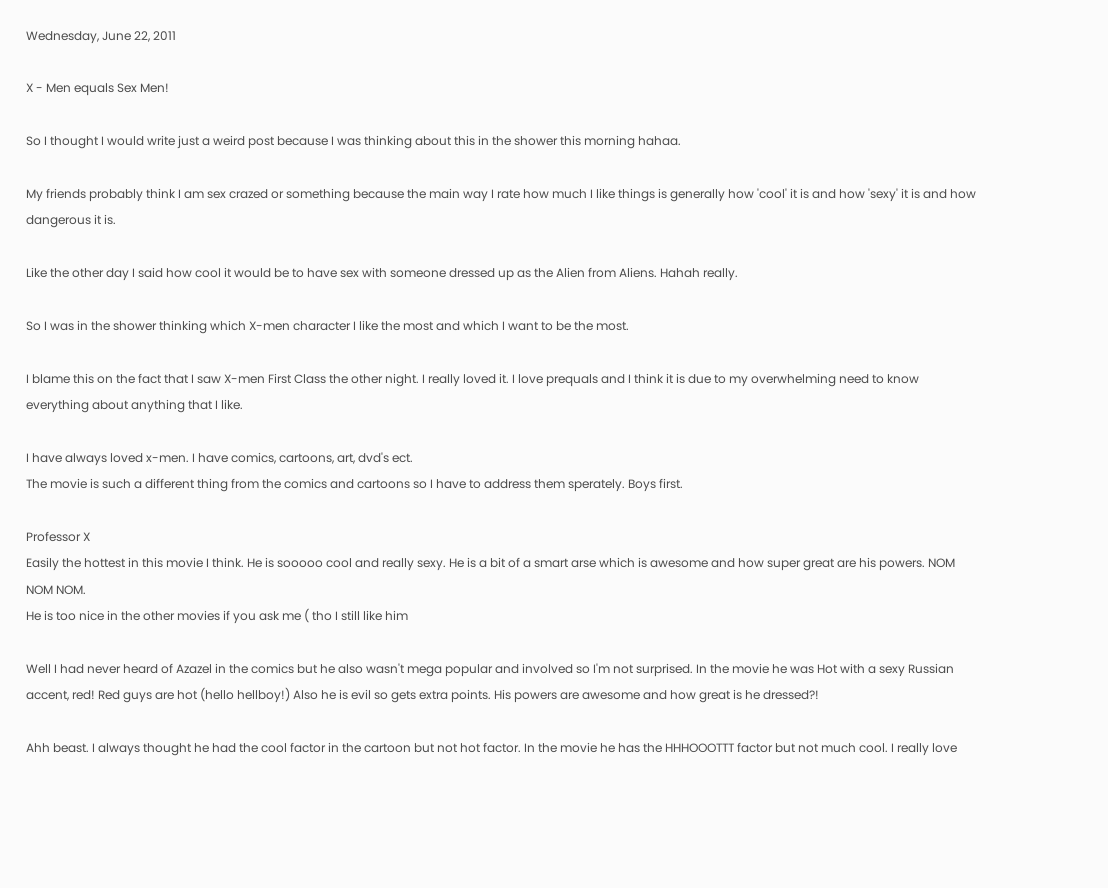Wednesday, June 22, 2011

X - Men equals Sex Men!

So I thought I would write just a weird post because I was thinking about this in the shower this morning hahaa.

My friends probably think I am sex crazed or something because the main way I rate how much I like things is generally how 'cool' it is and how 'sexy' it is and how dangerous it is.

Like the other day I said how cool it would be to have sex with someone dressed up as the Alien from Aliens. Hahah really.

So I was in the shower thinking which X-men character I like the most and which I want to be the most.

I blame this on the fact that I saw X-men First Class the other night. I really loved it. I love prequals and I think it is due to my overwhelming need to know everything about anything that I like.

I have always loved x-men. I have comics, cartoons, art, dvd's ect.
The movie is such a different thing from the comics and cartoons so I have to address them sperately. Boys first.

Professor X
Easily the hottest in this movie I think. He is sooooo cool and really sexy. He is a bit of a smart arse which is awesome and how super great are his powers. NOM NOM NOM.
He is too nice in the other movies if you ask me ( tho I still like him

Well I had never heard of Azazel in the comics but he also wasn't mega popular and involved so I'm not surprised. In the movie he was Hot with a sexy Russian accent, red! Red guys are hot (hello hellboy!) Also he is evil so gets extra points. His powers are awesome and how great is he dressed?!

Ahh beast. I always thought he had the cool factor in the cartoon but not hot factor. In the movie he has the HHHOOOTTT factor but not much cool. I really love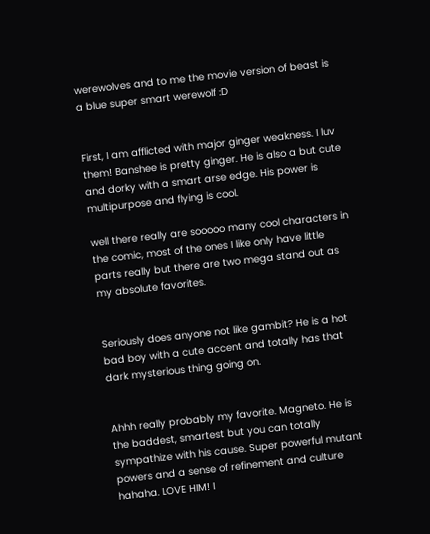werewolves and to me the movie version of beast is a blue super smart werewolf :D


First, I am afflicted with major ginger weakness. I luv them! Banshee is pretty ginger. He is also a but cute and dorky with a smart arse edge. His power is multipurpose and flying is cool.

well there really are sooooo many cool characters in the comic, most of the ones I like only have little parts really but there are two mega stand out as my absolute favorites.


Seriously does anyone not like gambit? He is a hot bad boy with a cute accent and totally has that dark mysterious thing going on.


Ahhh really probably my favorite. Magneto. He is the baddest, smartest but you can totally sympathize with his cause. Super powerful mutant powers and a sense of refinement and culture hahaha. LOVE HIM! I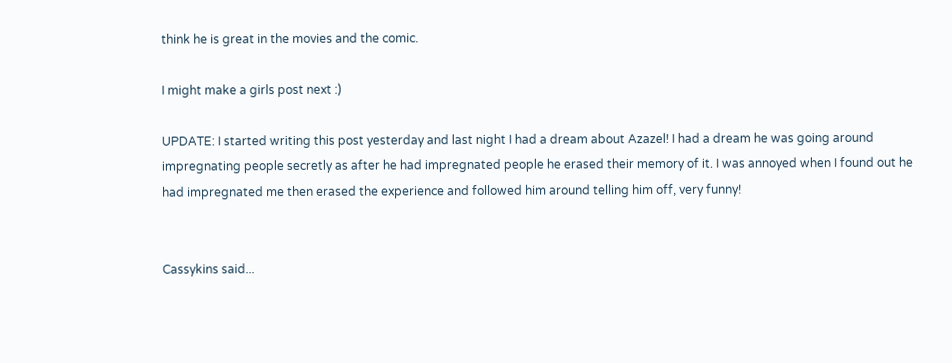think he is great in the movies and the comic.

I might make a girls post next :)

UPDATE: I started writing this post yesterday and last night I had a dream about Azazel! I had a dream he was going around impregnating people secretly as after he had impregnated people he erased their memory of it. I was annoyed when I found out he had impregnated me then erased the experience and followed him around telling him off, very funny!


Cassykins said...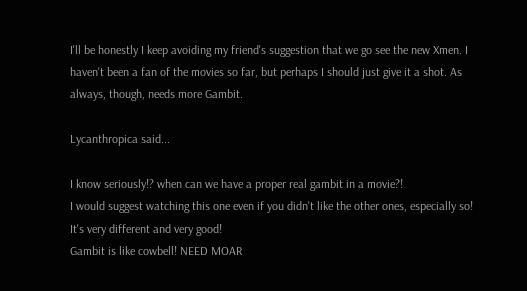I'll be honestly I keep avoiding my friend's suggestion that we go see the new Xmen. I haven't been a fan of the movies so far, but perhaps I should just give it a shot. As always, though, needs more Gambit.

Lycanthropica said...

I know seriously!? when can we have a proper real gambit in a movie?!
I would suggest watching this one even if you didn't like the other ones, especially so!
It's very different and very good!
Gambit is like cowbell! NEED MOAR